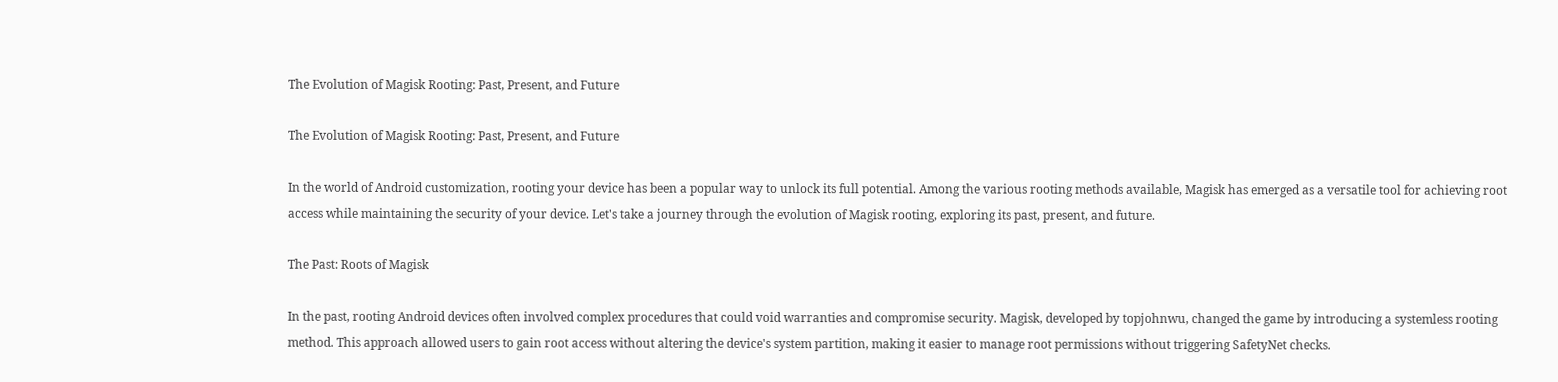The Evolution of Magisk Rooting: Past, Present, and Future

The Evolution of Magisk Rooting: Past, Present, and Future

In the world of Android customization, rooting your device has been a popular way to unlock its full potential. Among the various rooting methods available, Magisk has emerged as a versatile tool for achieving root access while maintaining the security of your device. Let's take a journey through the evolution of Magisk rooting, exploring its past, present, and future.

The Past: Roots of Magisk

In the past, rooting Android devices often involved complex procedures that could void warranties and compromise security. Magisk, developed by topjohnwu, changed the game by introducing a systemless rooting method. This approach allowed users to gain root access without altering the device's system partition, making it easier to manage root permissions without triggering SafetyNet checks.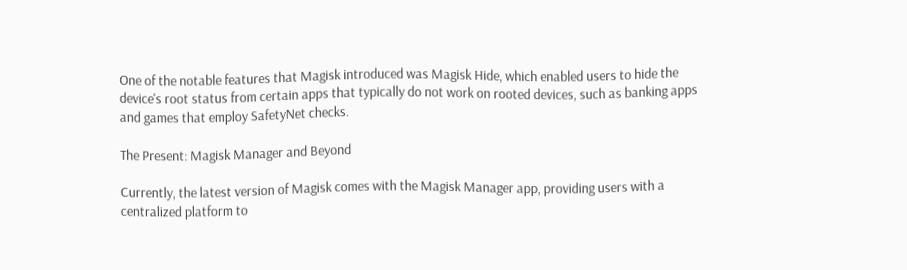One of the notable features that Magisk introduced was Magisk Hide, which enabled users to hide the device's root status from certain apps that typically do not work on rooted devices, such as banking apps and games that employ SafetyNet checks.

The Present: Magisk Manager and Beyond

Currently, the latest version of Magisk comes with the Magisk Manager app, providing users with a centralized platform to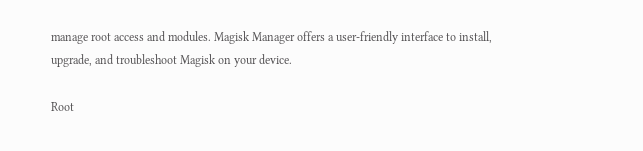manage root access and modules. Magisk Manager offers a user-friendly interface to install, upgrade, and troubleshoot Magisk on your device.

Root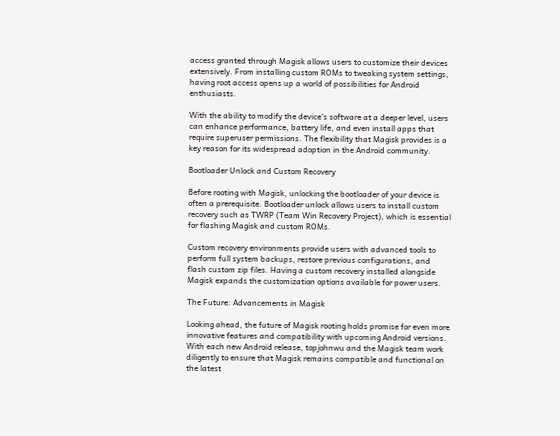access granted through Magisk allows users to customize their devices extensively. From installing custom ROMs to tweaking system settings, having root access opens up a world of possibilities for Android enthusiasts.

With the ability to modify the device's software at a deeper level, users can enhance performance, battery life, and even install apps that require superuser permissions. The flexibility that Magisk provides is a key reason for its widespread adoption in the Android community.

Bootloader Unlock and Custom Recovery

Before rooting with Magisk, unlocking the bootloader of your device is often a prerequisite. Bootloader unlock allows users to install custom recovery such as TWRP (Team Win Recovery Project), which is essential for flashing Magisk and custom ROMs.

Custom recovery environments provide users with advanced tools to perform full system backups, restore previous configurations, and flash custom zip files. Having a custom recovery installed alongside Magisk expands the customization options available for power users.

The Future: Advancements in Magisk

Looking ahead, the future of Magisk rooting holds promise for even more innovative features and compatibility with upcoming Android versions. With each new Android release, topjohnwu and the Magisk team work diligently to ensure that Magisk remains compatible and functional on the latest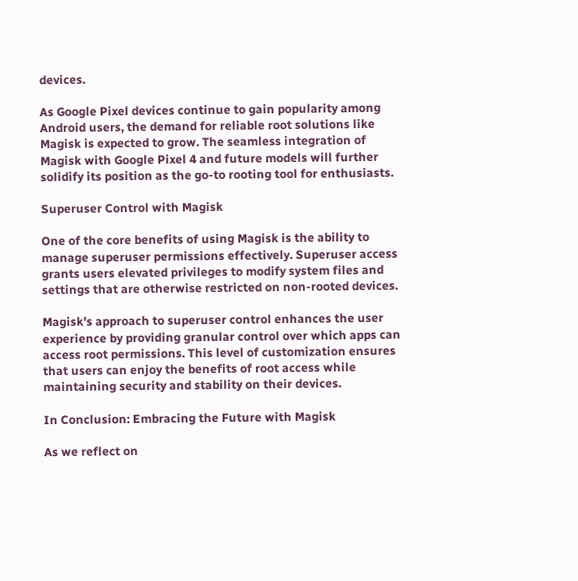devices.

As Google Pixel devices continue to gain popularity among Android users, the demand for reliable root solutions like Magisk is expected to grow. The seamless integration of Magisk with Google Pixel 4 and future models will further solidify its position as the go-to rooting tool for enthusiasts.

Superuser Control with Magisk

One of the core benefits of using Magisk is the ability to manage superuser permissions effectively. Superuser access grants users elevated privileges to modify system files and settings that are otherwise restricted on non-rooted devices.

Magisk's approach to superuser control enhances the user experience by providing granular control over which apps can access root permissions. This level of customization ensures that users can enjoy the benefits of root access while maintaining security and stability on their devices.

In Conclusion: Embracing the Future with Magisk

As we reflect on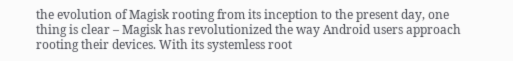the evolution of Magisk rooting from its inception to the present day, one thing is clear – Magisk has revolutionized the way Android users approach rooting their devices. With its systemless root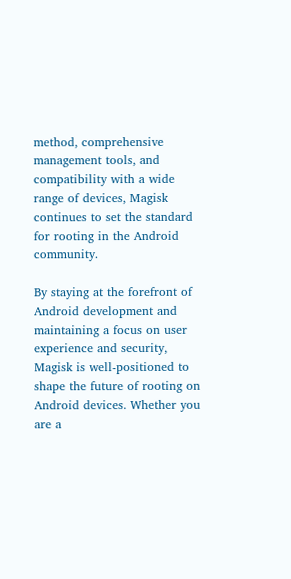method, comprehensive management tools, and compatibility with a wide range of devices, Magisk continues to set the standard for rooting in the Android community.

By staying at the forefront of Android development and maintaining a focus on user experience and security, Magisk is well-positioned to shape the future of rooting on Android devices. Whether you are a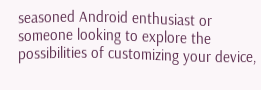seasoned Android enthusiast or someone looking to explore the possibilities of customizing your device,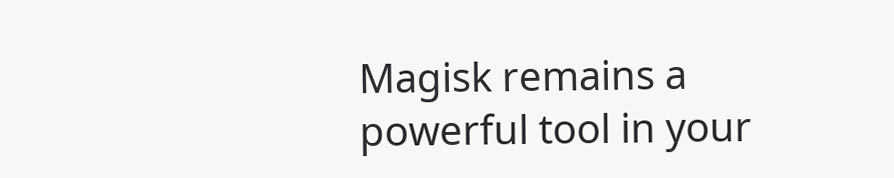Magisk remains a powerful tool in your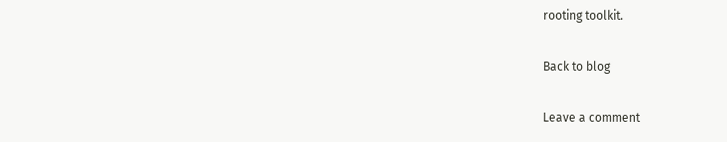rooting toolkit.

Back to blog

Leave a comment